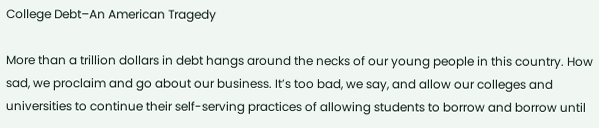College Debt–An American Tragedy

More than a trillion dollars in debt hangs around the necks of our young people in this country. How sad, we proclaim and go about our business. It’s too bad, we say, and allow our colleges and universities to continue their self-serving practices of allowing students to borrow and borrow until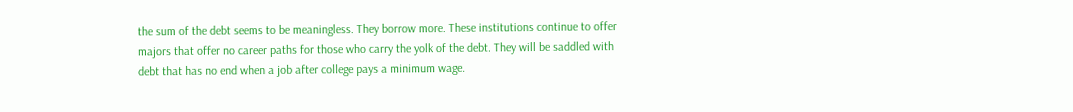the sum of the debt seems to be meaningless. They borrow more. These institutions continue to offer majors that offer no career paths for those who carry the yolk of the debt. They will be saddled with debt that has no end when a job after college pays a minimum wage.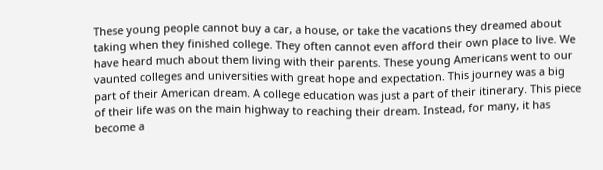These young people cannot buy a car, a house, or take the vacations they dreamed about taking when they finished college. They often cannot even afford their own place to live. We have heard much about them living with their parents. These young Americans went to our vaunted colleges and universities with great hope and expectation. This journey was a big part of their American dream. A college education was just a part of their itinerary. This piece of their life was on the main highway to reaching their dream. Instead, for many, it has become a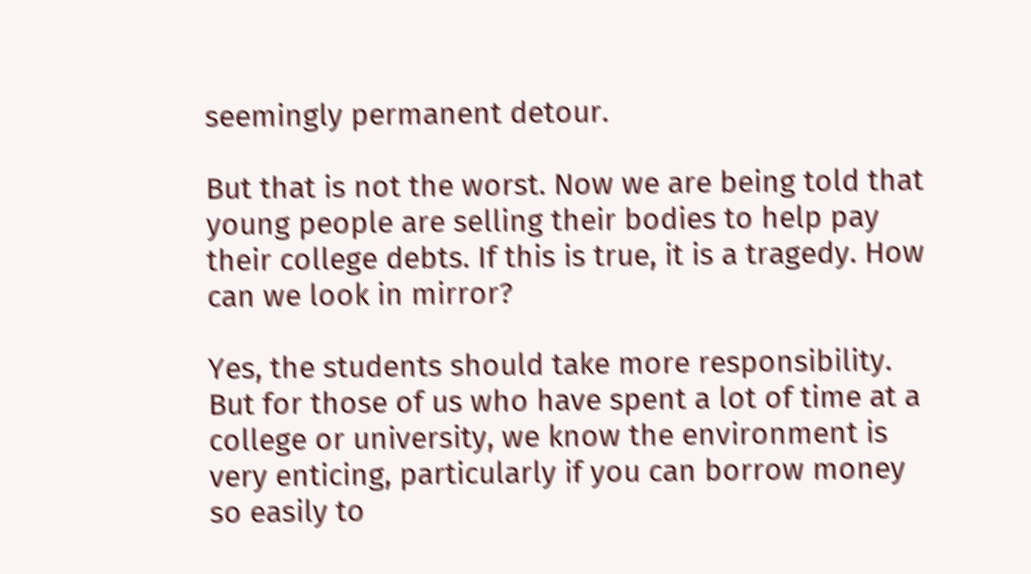seemingly permanent detour.

But that is not the worst. Now we are being told that young people are selling their bodies to help pay their college debts. If this is true, it is a tragedy. How can we look in mirror?

Yes, the students should take more responsibility. But for those of us who have spent a lot of time at a college or university, we know the environment is very enticing, particularly if you can borrow money so easily to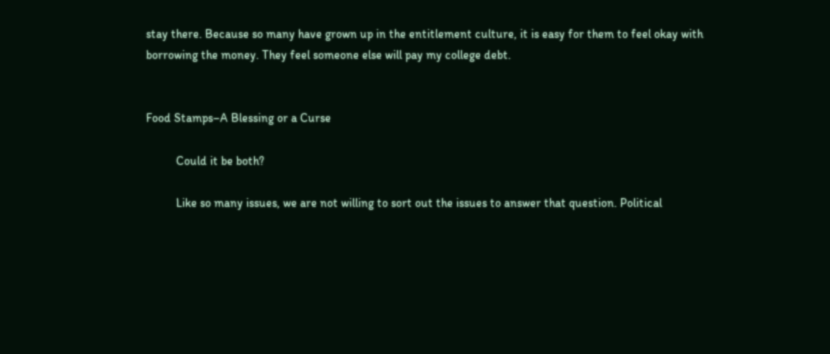stay there. Because so many have grown up in the entitlement culture, it is easy for them to feel okay with borrowing the money. They feel someone else will pay my college debt.


Food Stamps–A Blessing or a Curse

          Could it be both?

          Like so many issues, we are not willing to sort out the issues to answer that question. Political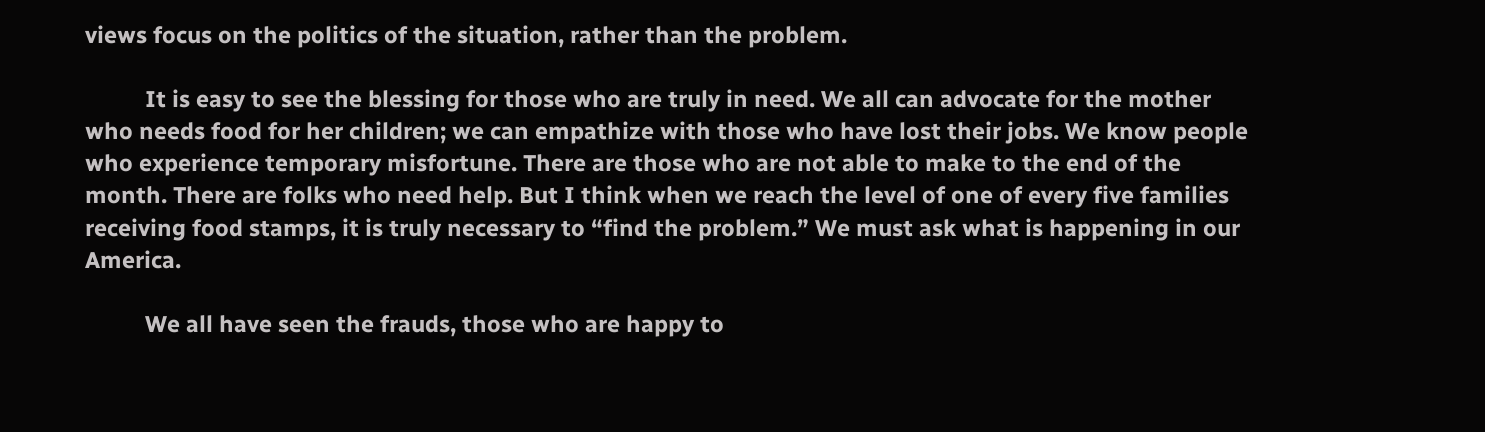views focus on the politics of the situation, rather than the problem.

          It is easy to see the blessing for those who are truly in need. We all can advocate for the mother who needs food for her children; we can empathize with those who have lost their jobs. We know people who experience temporary misfortune. There are those who are not able to make to the end of the month. There are folks who need help. But I think when we reach the level of one of every five families receiving food stamps, it is truly necessary to “find the problem.” We must ask what is happening in our America.

          We all have seen the frauds, those who are happy to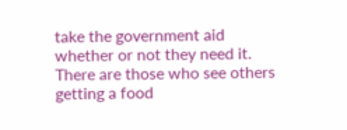take the government aid whether or not they need it. There are those who see others getting a food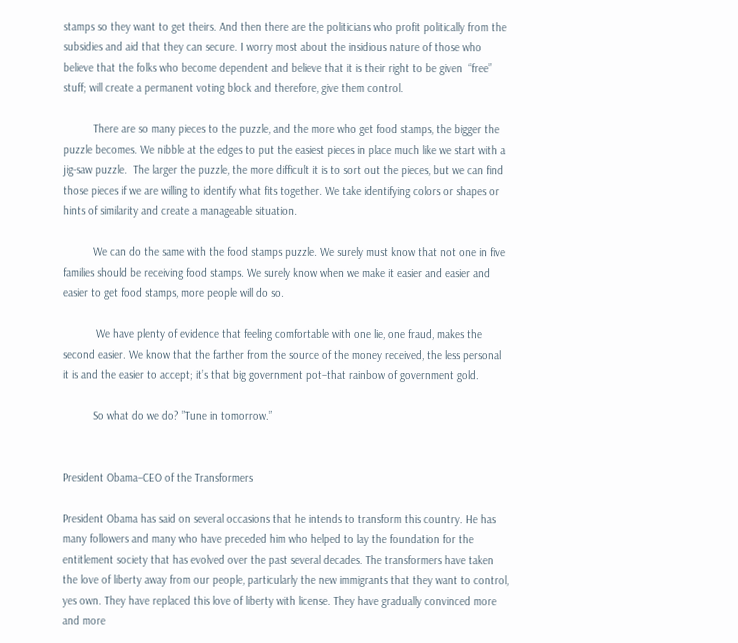stamps so they want to get theirs. And then there are the politicians who profit politically from the subsidies and aid that they can secure. I worry most about the insidious nature of those who believe that the folks who become dependent and believe that it is their right to be given  “free” stuff; will create a permanent voting block and therefore, give them control.

          There are so many pieces to the puzzle, and the more who get food stamps, the bigger the puzzle becomes. We nibble at the edges to put the easiest pieces in place much like we start with a jig-saw puzzle.  The larger the puzzle, the more difficult it is to sort out the pieces, but we can find those pieces if we are willing to identify what fits together. We take identifying colors or shapes or hints of similarity and create a manageable situation.

          We can do the same with the food stamps puzzle. We surely must know that not one in five families should be receiving food stamps. We surely know when we make it easier and easier and easier to get food stamps, more people will do so.

           We have plenty of evidence that feeling comfortable with one lie, one fraud, makes the second easier. We know that the farther from the source of the money received, the less personal it is and the easier to accept; it’s that big government pot–that rainbow of government gold.

          So what do we do? ”Tune in tomorrow.”


President Obama–CEO of the Transformers

President Obama has said on several occasions that he intends to transform this country. He has many followers and many who have preceded him who helped to lay the foundation for the entitlement society that has evolved over the past several decades. The transformers have taken the love of liberty away from our people, particularly the new immigrants that they want to control, yes own. They have replaced this love of liberty with license. They have gradually convinced more and more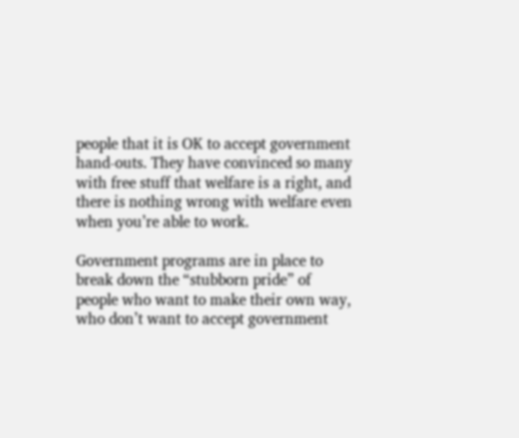people that it is OK to accept government hand-outs. They have convinced so many with free stuff that welfare is a right, and there is nothing wrong with welfare even when you’re able to work.

Government programs are in place to break down the “stubborn pride” of people who want to make their own way, who don’t want to accept government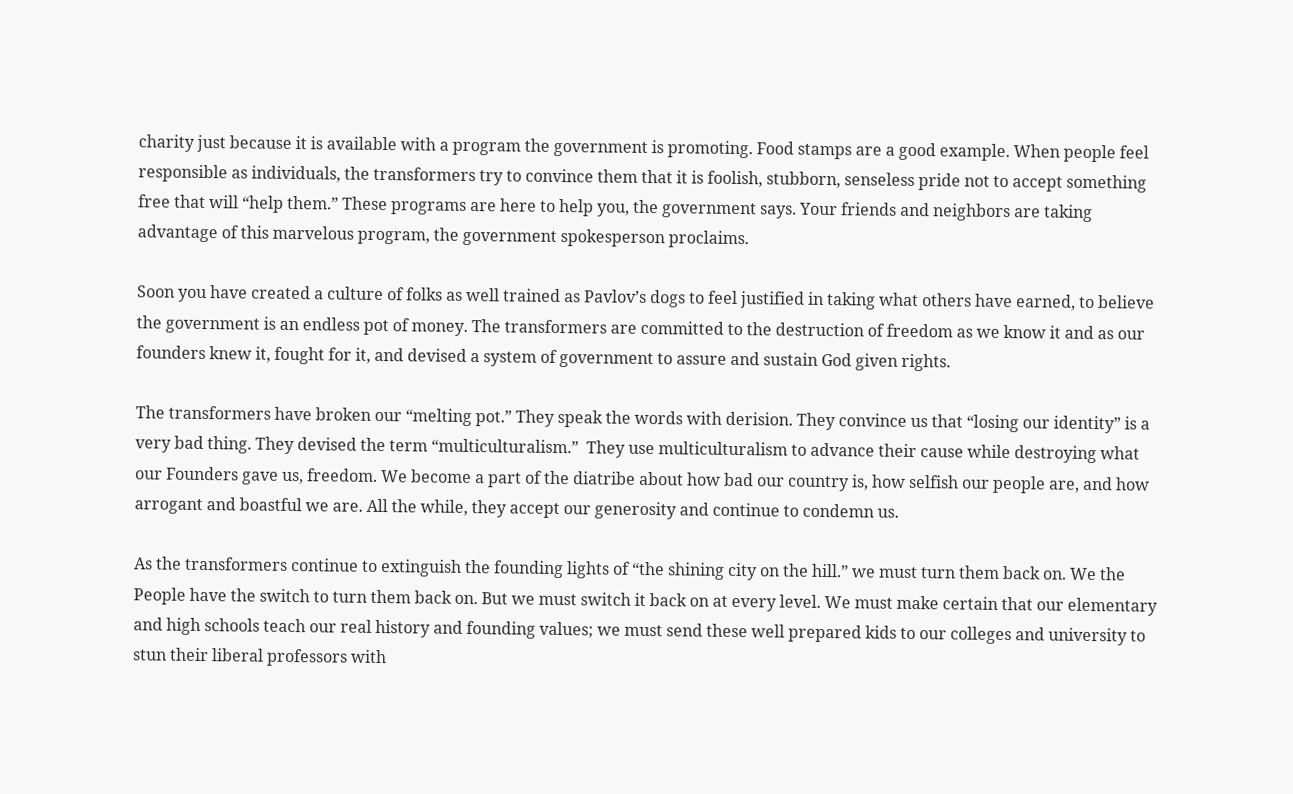charity just because it is available with a program the government is promoting. Food stamps are a good example. When people feel responsible as individuals, the transformers try to convince them that it is foolish, stubborn, senseless pride not to accept something free that will “help them.” These programs are here to help you, the government says. Your friends and neighbors are taking advantage of this marvelous program, the government spokesperson proclaims.

Soon you have created a culture of folks as well trained as Pavlov’s dogs to feel justified in taking what others have earned, to believe the government is an endless pot of money. The transformers are committed to the destruction of freedom as we know it and as our founders knew it, fought for it, and devised a system of government to assure and sustain God given rights.

The transformers have broken our “melting pot.” They speak the words with derision. They convince us that “losing our identity” is a very bad thing. They devised the term “multiculturalism.”  They use multiculturalism to advance their cause while destroying what our Founders gave us, freedom. We become a part of the diatribe about how bad our country is, how selfish our people are, and how arrogant and boastful we are. All the while, they accept our generosity and continue to condemn us.

As the transformers continue to extinguish the founding lights of “the shining city on the hill.” we must turn them back on. We the People have the switch to turn them back on. But we must switch it back on at every level. We must make certain that our elementary and high schools teach our real history and founding values; we must send these well prepared kids to our colleges and university to stun their liberal professors with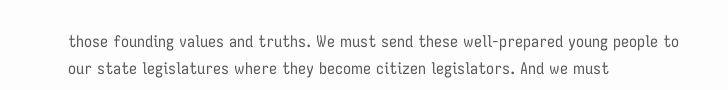those founding values and truths. We must send these well-prepared young people to our state legislatures where they become citizen legislators. And we must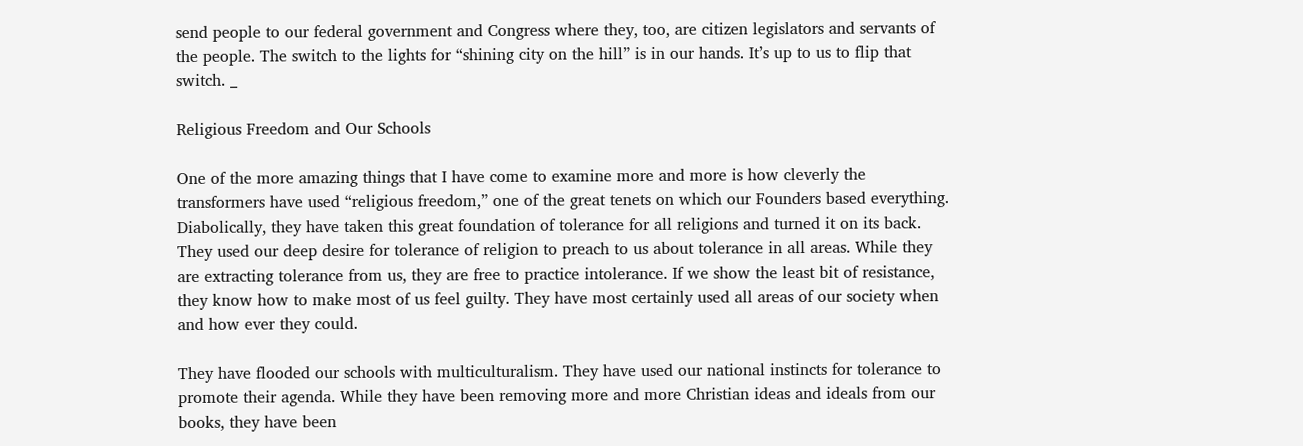send people to our federal government and Congress where they, too, are citizen legislators and servants of the people. The switch to the lights for “shining city on the hill” is in our hands. It’s up to us to flip that switch. _

Religious Freedom and Our Schools

One of the more amazing things that I have come to examine more and more is how cleverly the transformers have used “religious freedom,” one of the great tenets on which our Founders based everything. Diabolically, they have taken this great foundation of tolerance for all religions and turned it on its back. They used our deep desire for tolerance of religion to preach to us about tolerance in all areas. While they are extracting tolerance from us, they are free to practice intolerance. If we show the least bit of resistance, they know how to make most of us feel guilty. They have most certainly used all areas of our society when and how ever they could.

They have flooded our schools with multiculturalism. They have used our national instincts for tolerance to promote their agenda. While they have been removing more and more Christian ideas and ideals from our books, they have been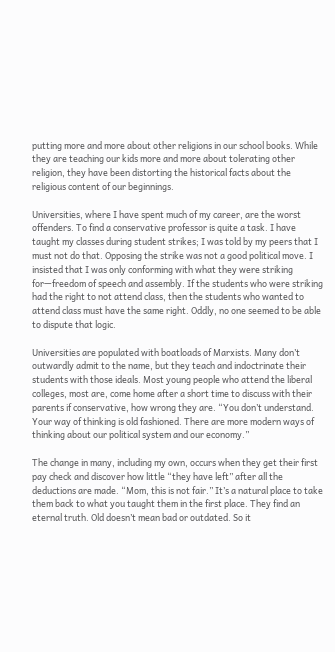putting more and more about other religions in our school books. While they are teaching our kids more and more about tolerating other religion, they have been distorting the historical facts about the religious content of our beginnings.

Universities, where I have spent much of my career, are the worst offenders. To find a conservative professor is quite a task. I have taught my classes during student strikes; I was told by my peers that I must not do that. Opposing the strike was not a good political move. I insisted that I was only conforming with what they were striking for—freedom of speech and assembly. If the students who were striking had the right to not attend class, then the students who wanted to attend class must have the same right. Oddly, no one seemed to be able to dispute that logic.

Universities are populated with boatloads of Marxists. Many don’t outwardly admit to the name, but they teach and indoctrinate their students with those ideals. Most young people who attend the liberal colleges, most are, come home after a short time to discuss with their parents if conservative, how wrong they are. “You don’t understand. Your way of thinking is old fashioned. There are more modern ways of thinking about our political system and our economy.”

The change in many, including my own, occurs when they get their first pay check and discover how little “they have left” after all the deductions are made. “Mom, this is not fair.” It’s a natural place to take them back to what you taught them in the first place. They find an eternal truth. Old doesn’t mean bad or outdated. So it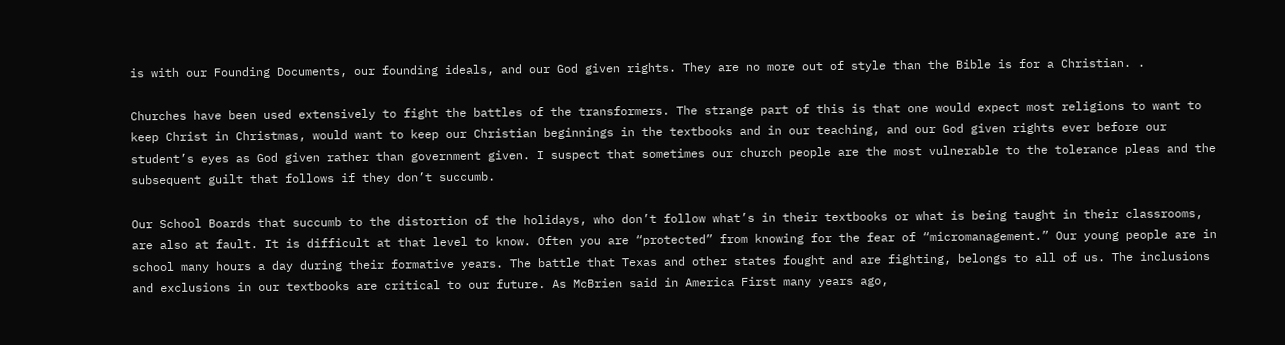is with our Founding Documents, our founding ideals, and our God given rights. They are no more out of style than the Bible is for a Christian. .

Churches have been used extensively to fight the battles of the transformers. The strange part of this is that one would expect most religions to want to keep Christ in Christmas, would want to keep our Christian beginnings in the textbooks and in our teaching, and our God given rights ever before our student’s eyes as God given rather than government given. I suspect that sometimes our church people are the most vulnerable to the tolerance pleas and the subsequent guilt that follows if they don’t succumb.

Our School Boards that succumb to the distortion of the holidays, who don’t follow what’s in their textbooks or what is being taught in their classrooms, are also at fault. It is difficult at that level to know. Often you are “protected” from knowing for the fear of “micromanagement.” Our young people are in school many hours a day during their formative years. The battle that Texas and other states fought and are fighting, belongs to all of us. The inclusions and exclusions in our textbooks are critical to our future. As McBrien said in America First many years ago,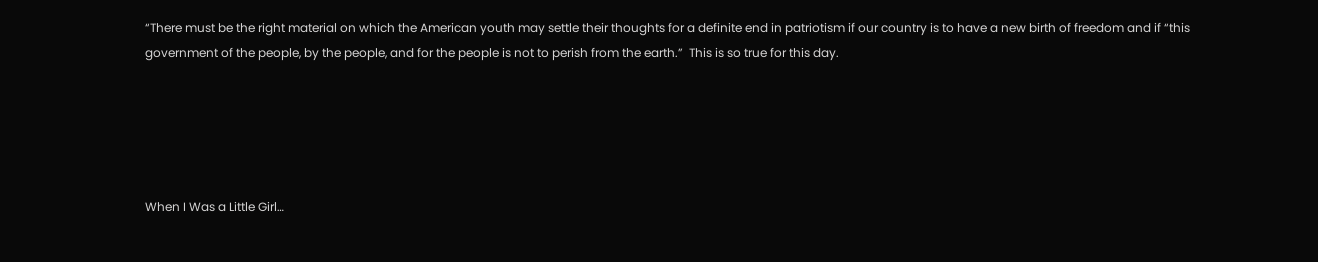“There must be the right material on which the American youth may settle their thoughts for a definite end in patriotism if our country is to have a new birth of freedom and if “this government of the people, by the people, and for the people is not to perish from the earth.”  This is so true for this day.





When I Was a Little Girl…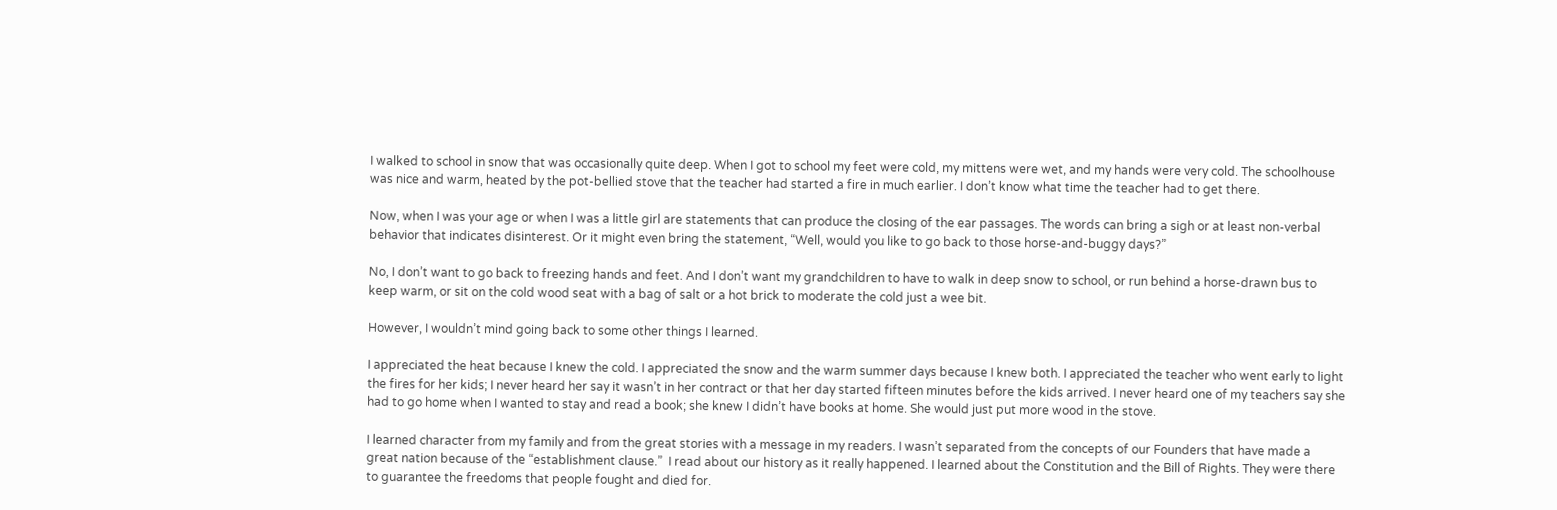I walked to school in snow that was occasionally quite deep. When I got to school my feet were cold, my mittens were wet, and my hands were very cold. The schoolhouse was nice and warm, heated by the pot-bellied stove that the teacher had started a fire in much earlier. I don’t know what time the teacher had to get there.

Now, when I was your age or when I was a little girl are statements that can produce the closing of the ear passages. The words can bring a sigh or at least non-verbal behavior that indicates disinterest. Or it might even bring the statement, “Well, would you like to go back to those horse-and-buggy days?”

No, I don’t want to go back to freezing hands and feet. And I don’t want my grandchildren to have to walk in deep snow to school, or run behind a horse-drawn bus to keep warm, or sit on the cold wood seat with a bag of salt or a hot brick to moderate the cold just a wee bit.

However, I wouldn’t mind going back to some other things I learned.

I appreciated the heat because I knew the cold. I appreciated the snow and the warm summer days because I knew both. I appreciated the teacher who went early to light the fires for her kids; I never heard her say it wasn’t in her contract or that her day started fifteen minutes before the kids arrived. I never heard one of my teachers say she had to go home when I wanted to stay and read a book; she knew I didn’t have books at home. She would just put more wood in the stove.

I learned character from my family and from the great stories with a message in my readers. I wasn’t separated from the concepts of our Founders that have made a great nation because of the “establishment clause.”  I read about our history as it really happened. I learned about the Constitution and the Bill of Rights. They were there to guarantee the freedoms that people fought and died for.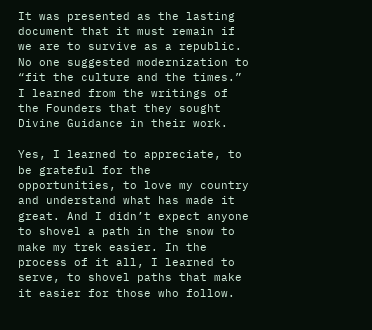It was presented as the lasting document that it must remain if we are to survive as a republic. No one suggested modernization to “fit the culture and the times.”  I learned from the writings of the Founders that they sought Divine Guidance in their work.

Yes, I learned to appreciate, to be grateful for the opportunities, to love my country and understand what has made it great. And I didn’t expect anyone to shovel a path in the snow to make my trek easier. In the process of it all, I learned to serve, to shovel paths that make it easier for those who follow.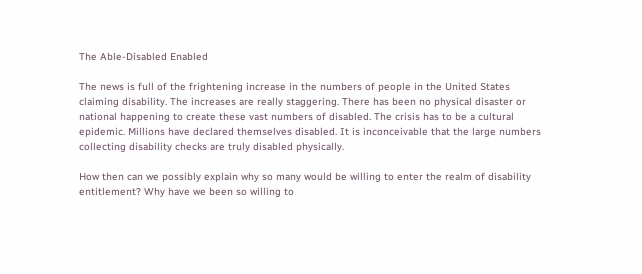The Able-Disabled Enabled

The news is full of the frightening increase in the numbers of people in the United States claiming disability. The increases are really staggering. There has been no physical disaster or national happening to create these vast numbers of disabled. The crisis has to be a cultural epidemic. Millions have declared themselves disabled. It is inconceivable that the large numbers collecting disability checks are truly disabled physically.

How then can we possibly explain why so many would be willing to enter the realm of disability entitlement? Why have we been so willing to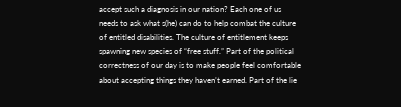accept such a diagnosis in our nation? Each one of us needs to ask what s(he) can do to help combat the culture of entitled disabilities. The culture of entitlement keeps spawning new species of “free stuff.” Part of the political correctness of our day is to make people feel comfortable about accepting things they haven’t earned. Part of the lie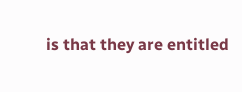is that they are entitled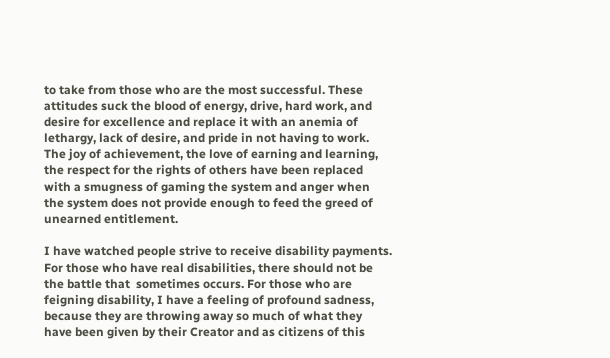to take from those who are the most successful. These attitudes suck the blood of energy, drive, hard work, and desire for excellence and replace it with an anemia of lethargy, lack of desire, and pride in not having to work. The joy of achievement, the love of earning and learning, the respect for the rights of others have been replaced with a smugness of gaming the system and anger when the system does not provide enough to feed the greed of unearned entitlement.

I have watched people strive to receive disability payments. For those who have real disabilities, there should not be the battle that  sometimes occurs. For those who are feigning disability, I have a feeling of profound sadness, because they are throwing away so much of what they have been given by their Creator and as citizens of this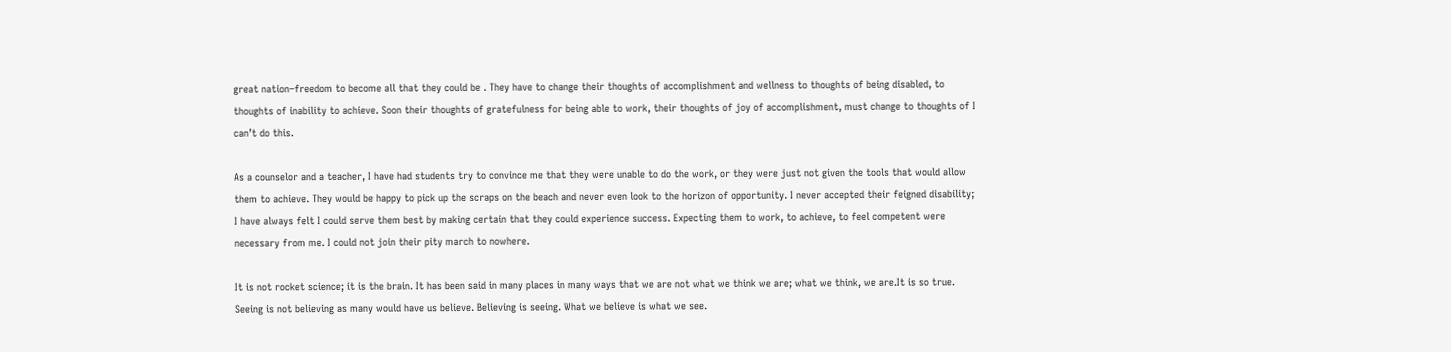great nation–freedom to become all that they could be . They have to change their thoughts of accomplishment and wellness to thoughts of being disabled, to thoughts of inability to achieve. Soon their thoughts of gratefulness for being able to work, their thoughts of joy of accomplishment, must change to thoughts of I can’t do this.

As a counselor and a teacher, I have had students try to convince me that they were unable to do the work, or they were just not given the tools that would allow them to achieve. They would be happy to pick up the scraps on the beach and never even look to the horizon of opportunity. I never accepted their feigned disability; I have always felt I could serve them best by making certain that they could experience success. Expecting them to work, to achieve, to feel competent were necessary from me. I could not join their pity march to nowhere.

It is not rocket science; it is the brain. It has been said in many places in many ways that we are not what we think we are; what we think, we are.It is so true. Seeing is not believing as many would have us believe. Believing is seeing. What we believe is what we see.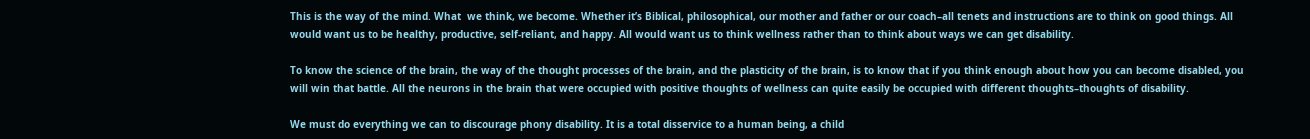This is the way of the mind. What  we think, we become. Whether it’s Biblical, philosophical, our mother and father or our coach–all tenets and instructions are to think on good things. All would want us to be healthy, productive, self-reliant, and happy. All would want us to think wellness rather than to think about ways we can get disability.

To know the science of the brain, the way of the thought processes of the brain, and the plasticity of the brain, is to know that if you think enough about how you can become disabled, you will win that battle. All the neurons in the brain that were occupied with positive thoughts of wellness can quite easily be occupied with different thoughts–thoughts of disability.

We must do everything we can to discourage phony disability. It is a total disservice to a human being, a child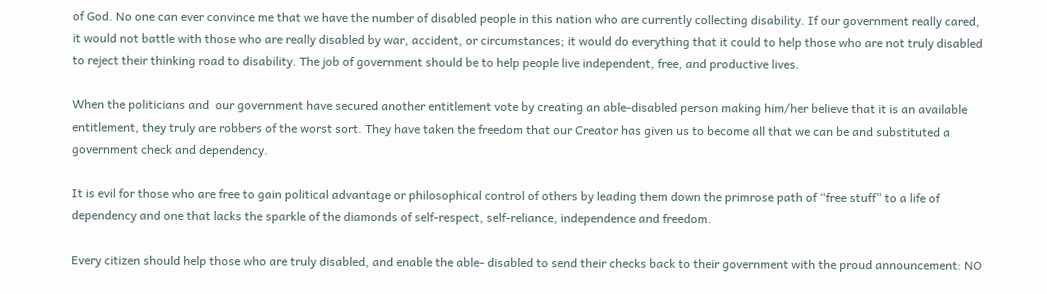of God. No one can ever convince me that we have the number of disabled people in this nation who are currently collecting disability. If our government really cared, it would not battle with those who are really disabled by war, accident, or circumstances; it would do everything that it could to help those who are not truly disabled to reject their thinking road to disability. The job of government should be to help people live independent, free, and productive lives.

When the politicians and  our government have secured another entitlement vote by creating an able-disabled person making him/her believe that it is an available entitlement, they truly are robbers of the worst sort. They have taken the freedom that our Creator has given us to become all that we can be and substituted a government check and dependency.

It is evil for those who are free to gain political advantage or philosophical control of others by leading them down the primrose path of “free stuff” to a life of dependency and one that lacks the sparkle of the diamonds of self-respect, self-reliance, independence and freedom.

Every citizen should help those who are truly disabled, and enable the able- disabled to send their checks back to their government with the proud announcement: NO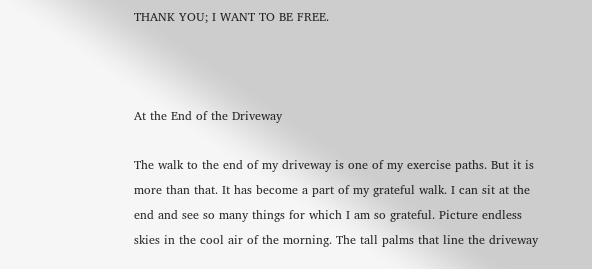THANK YOU; I WANT TO BE FREE.



At the End of the Driveway

The walk to the end of my driveway is one of my exercise paths. But it is more than that. It has become a part of my grateful walk. I can sit at the end and see so many things for which I am so grateful. Picture endless skies in the cool air of the morning. The tall palms that line the driveway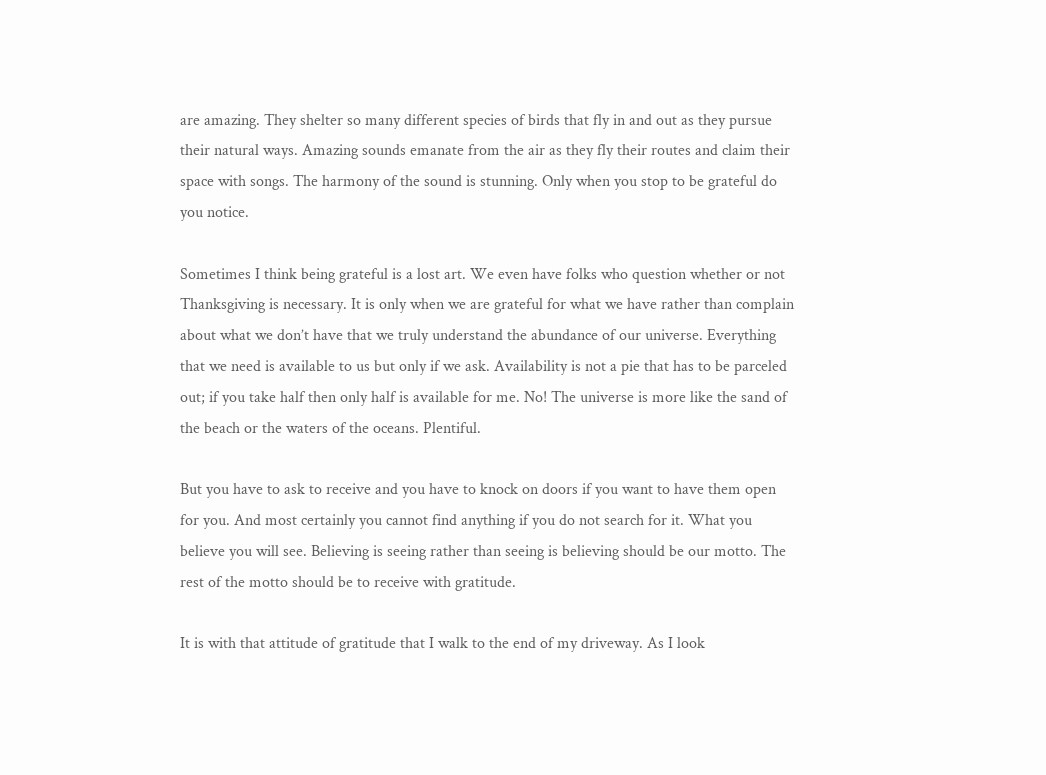are amazing. They shelter so many different species of birds that fly in and out as they pursue their natural ways. Amazing sounds emanate from the air as they fly their routes and claim their space with songs. The harmony of the sound is stunning. Only when you stop to be grateful do you notice.

Sometimes I think being grateful is a lost art. We even have folks who question whether or not Thanksgiving is necessary. It is only when we are grateful for what we have rather than complain about what we don’t have that we truly understand the abundance of our universe. Everything that we need is available to us but only if we ask. Availability is not a pie that has to be parceled out; if you take half then only half is available for me. No! The universe is more like the sand of the beach or the waters of the oceans. Plentiful.

But you have to ask to receive and you have to knock on doors if you want to have them open for you. And most certainly you cannot find anything if you do not search for it. What you believe you will see. Believing is seeing rather than seeing is believing should be our motto. The rest of the motto should be to receive with gratitude.

It is with that attitude of gratitude that I walk to the end of my driveway. As I look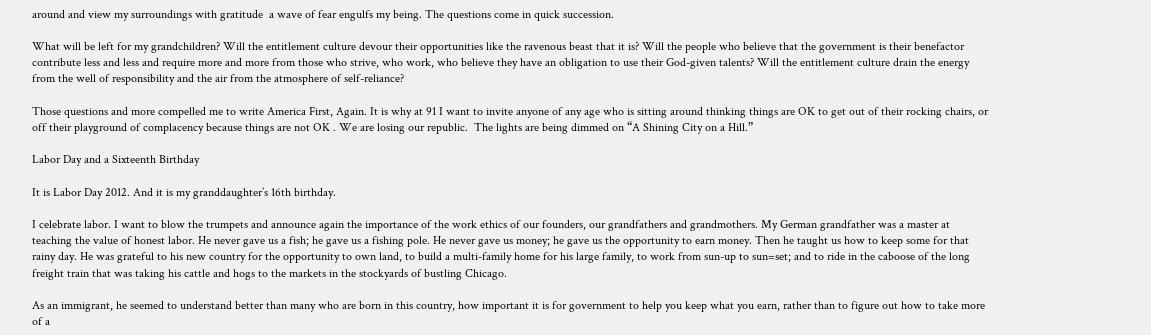around and view my surroundings with gratitude  a wave of fear engulfs my being. The questions come in quick succession.

What will be left for my grandchildren? Will the entitlement culture devour their opportunities like the ravenous beast that it is? Will the people who believe that the government is their benefactor contribute less and less and require more and more from those who strive, who work, who believe they have an obligation to use their God-given talents? Will the entitlement culture drain the energy from the well of responsibility and the air from the atmosphere of self-reliance?

Those questions and more compelled me to write America First, Again. It is why at 91 I want to invite anyone of any age who is sitting around thinking things are OK to get out of their rocking chairs, or off their playground of complacency because things are not OK . We are losing our republic.  The lights are being dimmed on “A Shining City on a Hill.”

Labor Day and a Sixteenth Birthday

It is Labor Day 2012. And it is my granddaughter’s 16th birthday.

I celebrate labor. I want to blow the trumpets and announce again the importance of the work ethics of our founders, our grandfathers and grandmothers. My German grandfather was a master at teaching the value of honest labor. He never gave us a fish; he gave us a fishing pole. He never gave us money; he gave us the opportunity to earn money. Then he taught us how to keep some for that rainy day. He was grateful to his new country for the opportunity to own land, to build a multi-family home for his large family, to work from sun-up to sun=set; and to ride in the caboose of the long freight train that was taking his cattle and hogs to the markets in the stockyards of bustling Chicago.

As an immigrant, he seemed to understand better than many who are born in this country, how important it is for government to help you keep what you earn, rather than to figure out how to take more of a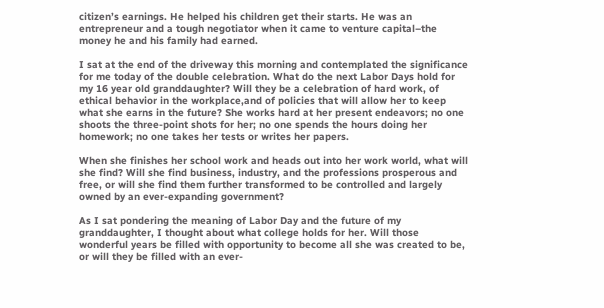citizen’s earnings. He helped his children get their starts. He was an entrepreneur and a tough negotiator when it came to venture capital–the money he and his family had earned.

I sat at the end of the driveway this morning and contemplated the significance for me today of the double celebration. What do the next Labor Days hold for my 16 year old granddaughter? Will they be a celebration of hard work, of ethical behavior in the workplace,and of policies that will allow her to keep what she earns in the future? She works hard at her present endeavors; no one shoots the three-point shots for her; no one spends the hours doing her homework; no one takes her tests or writes her papers.

When she finishes her school work and heads out into her work world, what will she find? Will she find business, industry, and the professions prosperous and free, or will she find them further transformed to be controlled and largely owned by an ever-expanding government?

As I sat pondering the meaning of Labor Day and the future of my granddaughter, I thought about what college holds for her. Will those wonderful years be filled with opportunity to become all she was created to be, or will they be filled with an ever-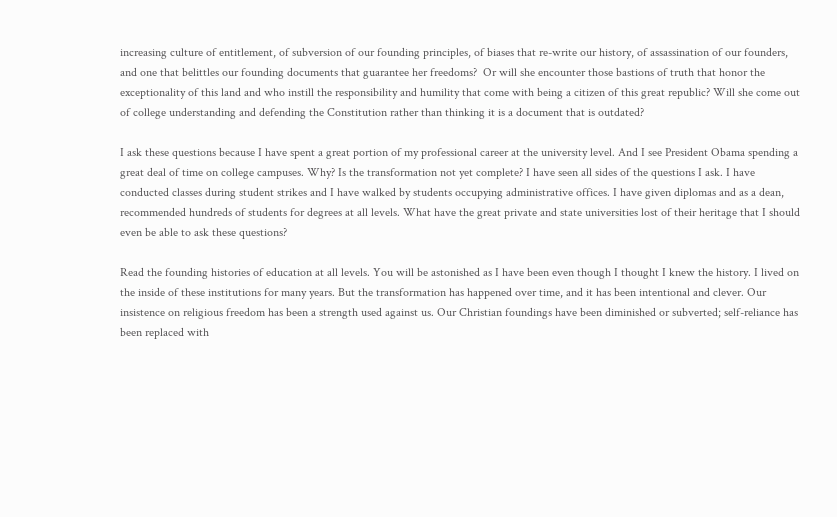increasing culture of entitlement, of subversion of our founding principles, of biases that re-write our history, of assassination of our founders, and one that belittles our founding documents that guarantee her freedoms?  Or will she encounter those bastions of truth that honor the exceptionality of this land and who instill the responsibility and humility that come with being a citizen of this great republic? Will she come out of college understanding and defending the Constitution rather than thinking it is a document that is outdated?

I ask these questions because I have spent a great portion of my professional career at the university level. And I see President Obama spending a great deal of time on college campuses. Why? Is the transformation not yet complete? I have seen all sides of the questions I ask. I have conducted classes during student strikes and I have walked by students occupying administrative offices. I have given diplomas and as a dean, recommended hundreds of students for degrees at all levels. What have the great private and state universities lost of their heritage that I should even be able to ask these questions?

Read the founding histories of education at all levels. You will be astonished as I have been even though I thought I knew the history. I lived on the inside of these institutions for many years. But the transformation has happened over time, and it has been intentional and clever. Our insistence on religious freedom has been a strength used against us. Our Christian foundings have been diminished or subverted; self-reliance has been replaced with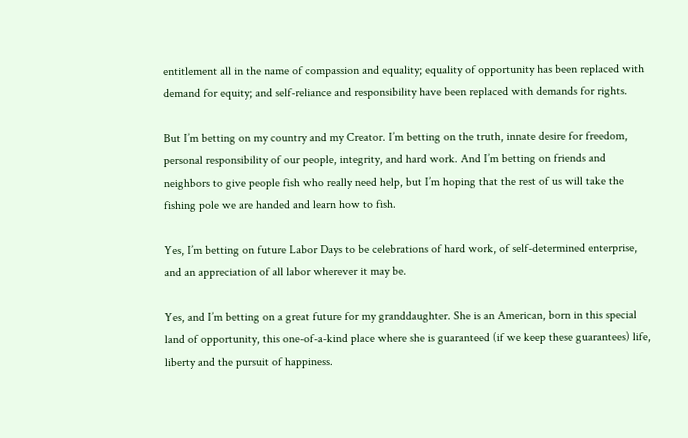entitlement all in the name of compassion and equality; equality of opportunity has been replaced with demand for equity; and self-reliance and responsibility have been replaced with demands for rights.

But I’m betting on my country and my Creator. I’m betting on the truth, innate desire for freedom, personal responsibility of our people, integrity, and hard work. And I’m betting on friends and neighbors to give people fish who really need help, but I’m hoping that the rest of us will take the fishing pole we are handed and learn how to fish.

Yes, I’m betting on future Labor Days to be celebrations of hard work, of self-determined enterprise, and an appreciation of all labor wherever it may be.

Yes, and I’m betting on a great future for my granddaughter. She is an American, born in this special land of opportunity, this one-of-a-kind place where she is guaranteed (if we keep these guarantees) life, liberty and the pursuit of happiness.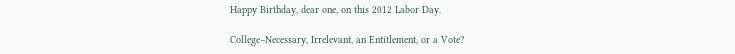Happy Birthday, dear one, on this 2012 Labor Day.

College–Necessary, Irrelevant, an Entitlement, or a Vote?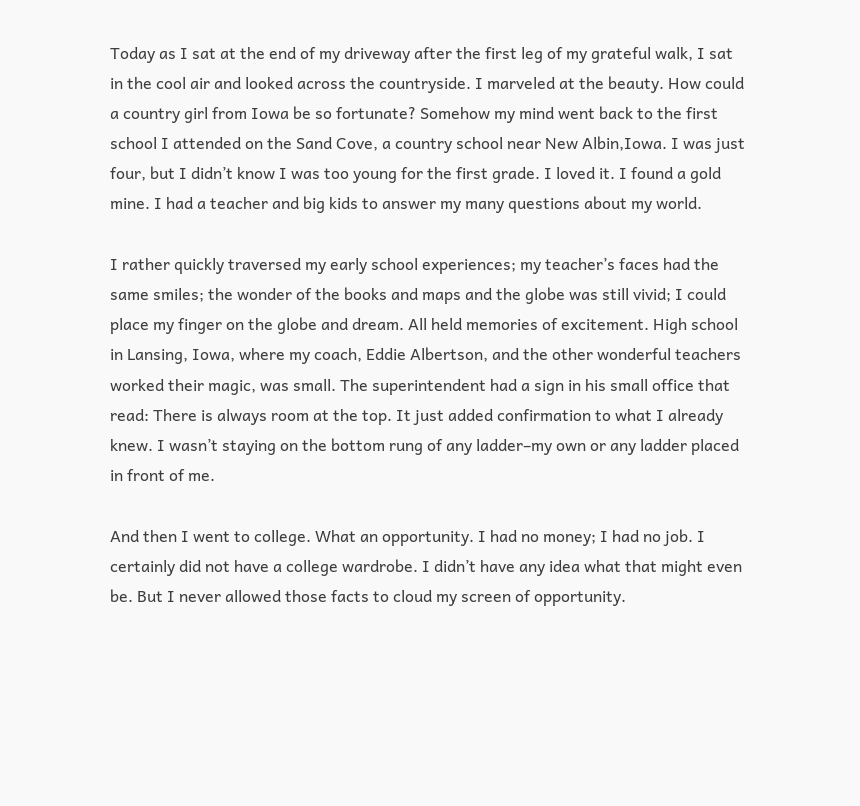Today as I sat at the end of my driveway after the first leg of my grateful walk, I sat in the cool air and looked across the countryside. I marveled at the beauty. How could a country girl from Iowa be so fortunate? Somehow my mind went back to the first school I attended on the Sand Cove, a country school near New Albin,Iowa. I was just four, but I didn’t know I was too young for the first grade. I loved it. I found a gold mine. I had a teacher and big kids to answer my many questions about my world.

I rather quickly traversed my early school experiences; my teacher’s faces had the same smiles; the wonder of the books and maps and the globe was still vivid; I could place my finger on the globe and dream. All held memories of excitement. High school in Lansing, Iowa, where my coach, Eddie Albertson, and the other wonderful teachers worked their magic, was small. The superintendent had a sign in his small office that read: There is always room at the top. It just added confirmation to what I already knew. I wasn’t staying on the bottom rung of any ladder–my own or any ladder placed in front of me.

And then I went to college. What an opportunity. I had no money; I had no job. I certainly did not have a college wardrobe. I didn’t have any idea what that might even be. But I never allowed those facts to cloud my screen of opportunity.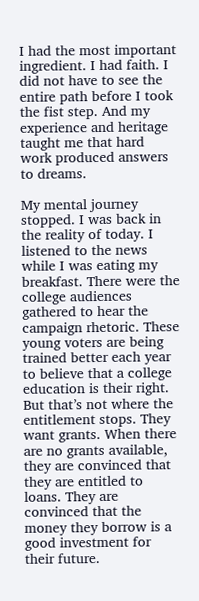I had the most important ingredient. I had faith. I did not have to see the entire path before I took the fist step. And my experience and heritage taught me that hard work produced answers to dreams.

My mental journey stopped. I was back in the reality of today. I listened to the news while I was eating my breakfast. There were the college audiences gathered to hear the campaign rhetoric. These young voters are being trained better each year to believe that a college education is their right. But that’s not where the entitlement stops. They want grants. When there are no grants available, they are convinced that they are entitled to loans. They are convinced that the money they borrow is a good investment for their future.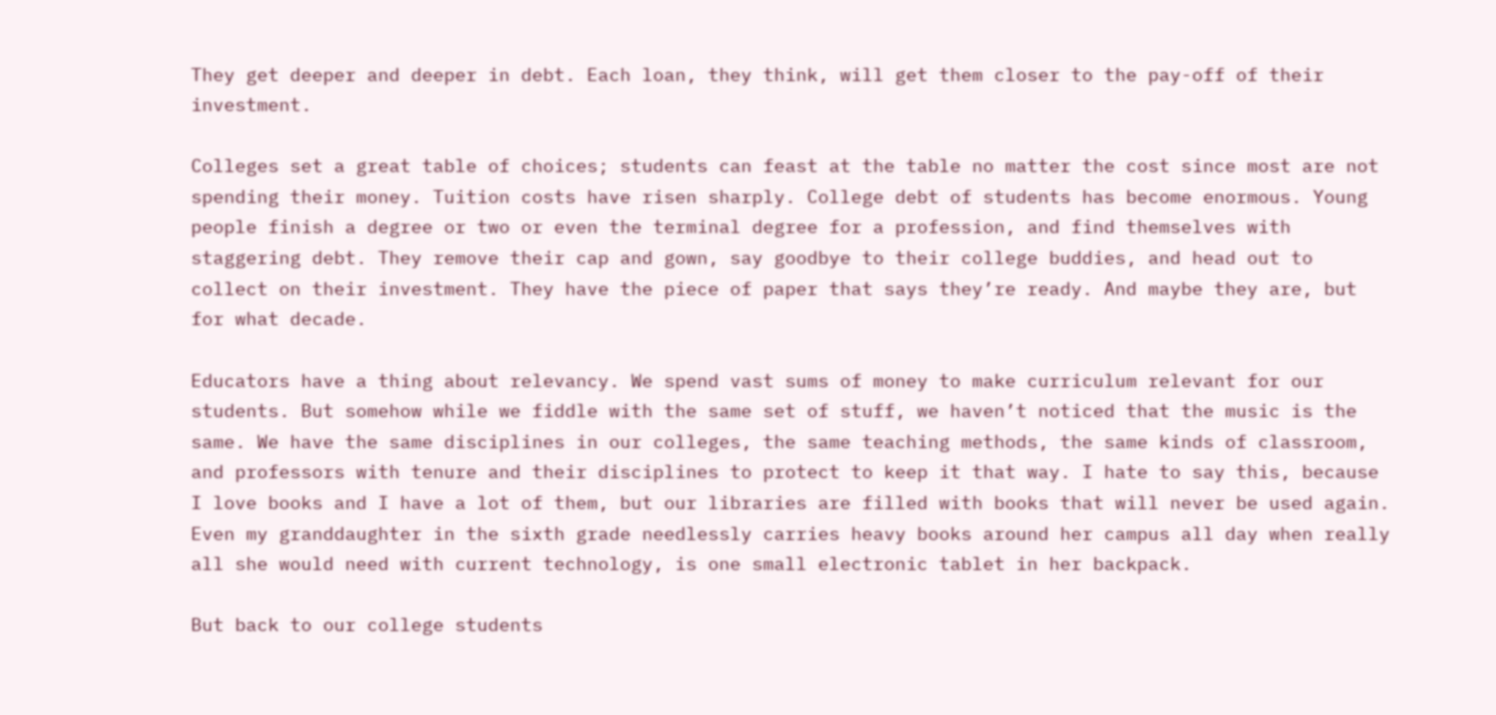They get deeper and deeper in debt. Each loan, they think, will get them closer to the pay-off of their investment.

Colleges set a great table of choices; students can feast at the table no matter the cost since most are not spending their money. Tuition costs have risen sharply. College debt of students has become enormous. Young people finish a degree or two or even the terminal degree for a profession, and find themselves with staggering debt. They remove their cap and gown, say goodbye to their college buddies, and head out to collect on their investment. They have the piece of paper that says they’re ready. And maybe they are, but for what decade.

Educators have a thing about relevancy. We spend vast sums of money to make curriculum relevant for our students. But somehow while we fiddle with the same set of stuff, we haven’t noticed that the music is the same. We have the same disciplines in our colleges, the same teaching methods, the same kinds of classroom, and professors with tenure and their disciplines to protect to keep it that way. I hate to say this, because I love books and I have a lot of them, but our libraries are filled with books that will never be used again. Even my granddaughter in the sixth grade needlessly carries heavy books around her campus all day when really all she would need with current technology, is one small electronic tablet in her backpack.

But back to our college students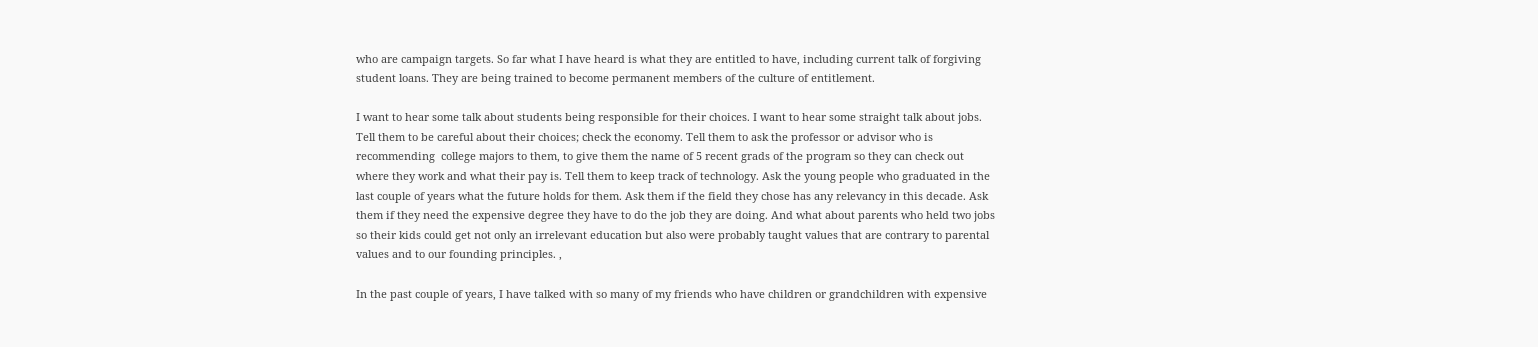who are campaign targets. So far what I have heard is what they are entitled to have, including current talk of forgiving student loans. They are being trained to become permanent members of the culture of entitlement.

I want to hear some talk about students being responsible for their choices. I want to hear some straight talk about jobs. Tell them to be careful about their choices; check the economy. Tell them to ask the professor or advisor who is recommending  college majors to them, to give them the name of 5 recent grads of the program so they can check out where they work and what their pay is. Tell them to keep track of technology. Ask the young people who graduated in the last couple of years what the future holds for them. Ask them if the field they chose has any relevancy in this decade. Ask them if they need the expensive degree they have to do the job they are doing. And what about parents who held two jobs so their kids could get not only an irrelevant education but also were probably taught values that are contrary to parental values and to our founding principles. ,

In the past couple of years, I have talked with so many of my friends who have children or grandchildren with expensive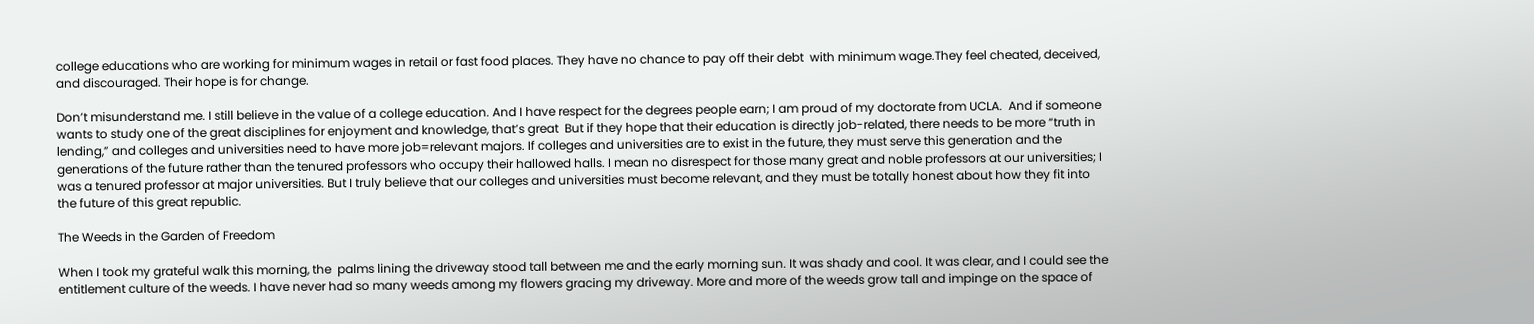college educations who are working for minimum wages in retail or fast food places. They have no chance to pay off their debt  with minimum wage.They feel cheated, deceived, and discouraged. Their hope is for change.

Don’t misunderstand me. I still believe in the value of a college education. And I have respect for the degrees people earn; I am proud of my doctorate from UCLA.  And if someone wants to study one of the great disciplines for enjoyment and knowledge, that’s great  But if they hope that their education is directly job-related, there needs to be more “truth in lending,” and colleges and universities need to have more job=relevant majors. If colleges and universities are to exist in the future, they must serve this generation and the generations of the future rather than the tenured professors who occupy their hallowed halls. I mean no disrespect for those many great and noble professors at our universities; I was a tenured professor at major universities. But I truly believe that our colleges and universities must become relevant, and they must be totally honest about how they fit into the future of this great republic.

The Weeds in the Garden of Freedom

When I took my grateful walk this morning, the  palms lining the driveway stood tall between me and the early morning sun. It was shady and cool. It was clear, and I could see the entitlement culture of the weeds. I have never had so many weeds among my flowers gracing my driveway. More and more of the weeds grow tall and impinge on the space of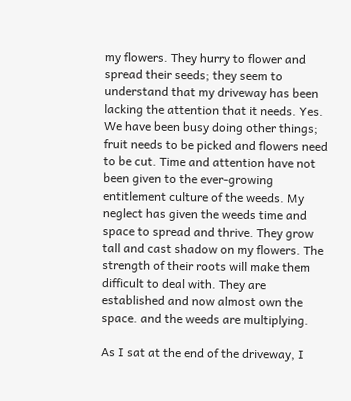my flowers. They hurry to flower and spread their seeds; they seem to understand that my driveway has been lacking the attention that it needs. Yes. We have been busy doing other things; fruit needs to be picked and flowers need to be cut. Time and attention have not been given to the ever-growing entitlement culture of the weeds. My neglect has given the weeds time and space to spread and thrive. They grow tall and cast shadow on my flowers. The strength of their roots will make them difficult to deal with. They are established and now almost own the space. and the weeds are multiplying.

As I sat at the end of the driveway, I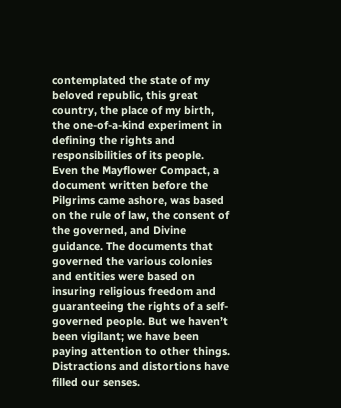contemplated the state of my beloved republic, this great country, the place of my birth, the one-of-a-kind experiment in defining the rights and responsibilities of its people. Even the Mayflower Compact, a document written before the Pilgrims came ashore, was based on the rule of law, the consent of the governed, and Divine guidance. The documents that governed the various colonies and entities were based on insuring religious freedom and guaranteeing the rights of a self-governed people. But we haven’t been vigilant; we have been paying attention to other things. Distractions and distortions have filled our senses.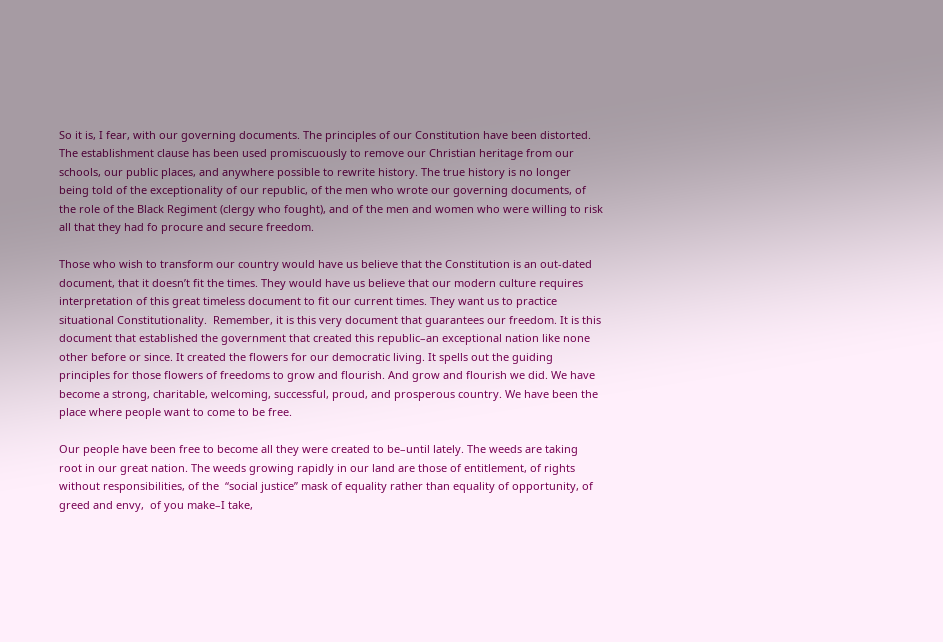So it is, I fear, with our governing documents. The principles of our Constitution have been distorted. The establishment clause has been used promiscuously to remove our Christian heritage from our schools, our public places, and anywhere possible to rewrite history. The true history is no longer being told of the exceptionality of our republic, of the men who wrote our governing documents, of the role of the Black Regiment (clergy who fought), and of the men and women who were willing to risk all that they had fo procure and secure freedom.

Those who wish to transform our country would have us believe that the Constitution is an out-dated document, that it doesn’t fit the times. They would have us believe that our modern culture requires interpretation of this great timeless document to fit our current times. They want us to practice situational Constitutionality.  Remember, it is this very document that guarantees our freedom. It is this document that established the government that created this republic–an exceptional nation like none other before or since. It created the flowers for our democratic living. It spells out the guiding principles for those flowers of freedoms to grow and flourish. And grow and flourish we did. We have become a strong, charitable, welcoming, successful, proud, and prosperous country. We have been the place where people want to come to be free.

Our people have been free to become all they were created to be–until lately. The weeds are taking root in our great nation. The weeds growing rapidly in our land are those of entitlement, of rights without responsibilities, of the  “social justice” mask of equality rather than equality of opportunity, of greed and envy,  of you make–I take,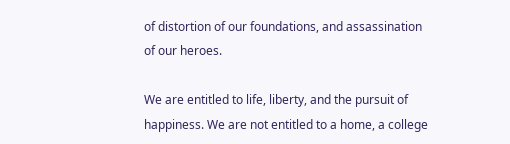of distortion of our foundations, and assassination of our heroes.

We are entitled to life, liberty, and the pursuit of happiness. We are not entitled to a home, a college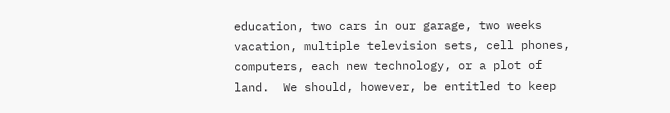education, two cars in our garage, two weeks vacation, multiple television sets, cell phones, computers, each new technology, or a plot of land.  We should, however, be entitled to keep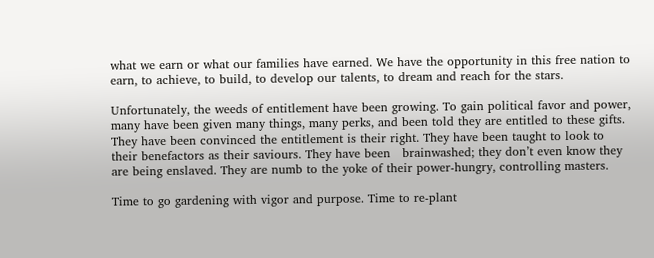what we earn or what our families have earned. We have the opportunity in this free nation to earn, to achieve, to build, to develop our talents, to dream and reach for the stars.

Unfortunately, the weeds of entitlement have been growing. To gain political favor and power, many have been given many things, many perks, and been told they are entitled to these gifts. They have been convinced the entitlement is their right. They have been taught to look to their benefactors as their saviours. They have been   brainwashed; they don’t even know they are being enslaved. They are numb to the yoke of their power-hungry, controlling masters.

Time to go gardening with vigor and purpose. Time to re-plant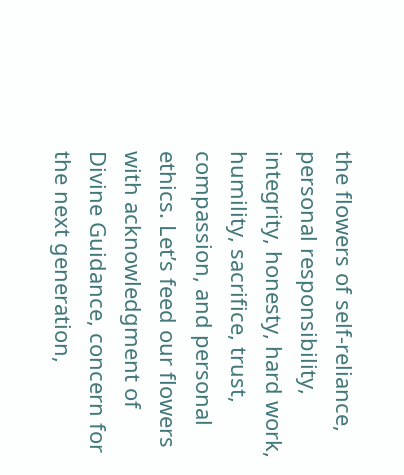the flowers of self-reliance, personal responsibility, integrity, honesty, hard work, humility, sacrifice, trust, compassion, and personal ethics. Let’s feed our flowers with acknowledgment of Divine Guidance, concern for the next generation,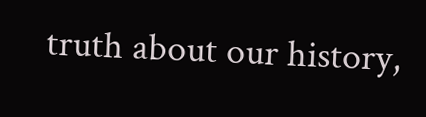truth about our history,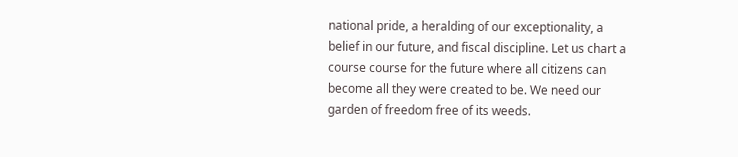national pride, a heralding of our exceptionality, a belief in our future, and fiscal discipline. Let us chart a course course for the future where all citizens can become all they were created to be. We need our garden of freedom free of its weeds.